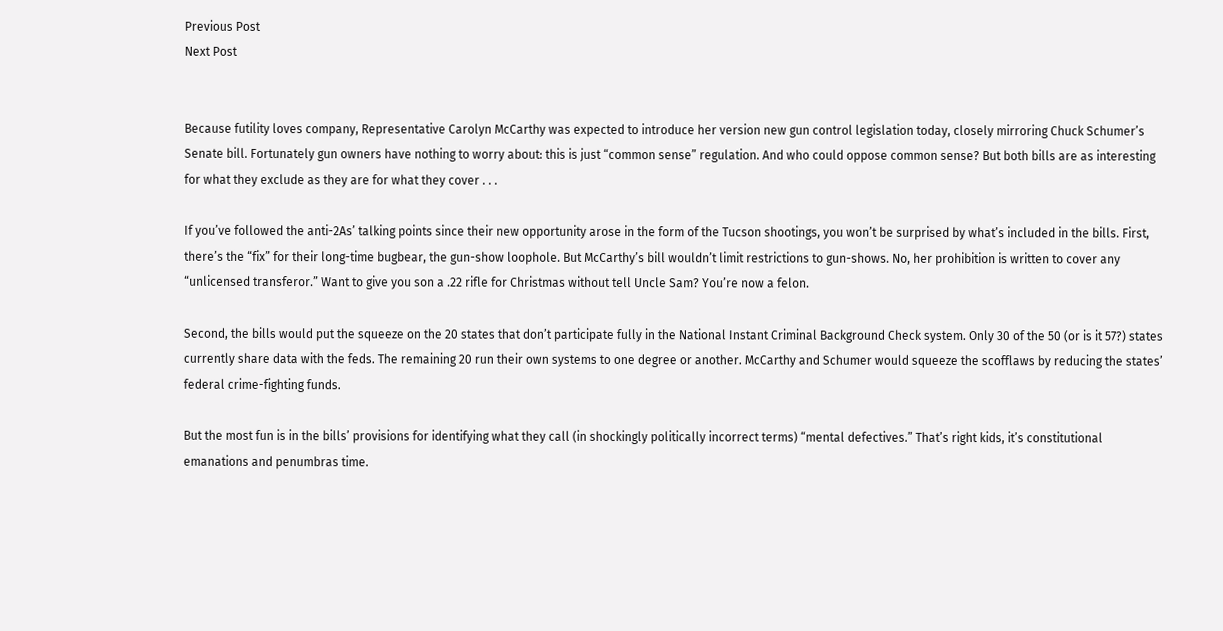Previous Post
Next Post


Because futility loves company, Representative Carolyn McCarthy was expected to introduce her version new gun control legislation today, closely mirroring Chuck Schumer’s Senate bill. Fortunately gun owners have nothing to worry about: this is just “common sense” regulation. And who could oppose common sense? But both bills are as interesting for what they exclude as they are for what they cover . . .

If you’ve followed the anti-2As’ talking points since their new opportunity arose in the form of the Tucson shootings, you won’t be surprised by what’s included in the bills. First, there’s the “fix” for their long-time bugbear, the gun-show loophole. But McCarthy’s bill wouldn’t limit restrictions to gun-shows. No, her prohibition is written to cover any “unlicensed transferor.” Want to give you son a .22 rifle for Christmas without tell Uncle Sam? You’re now a felon.

Second, the bills would put the squeeze on the 20 states that don’t participate fully in the National Instant Criminal Background Check system. Only 30 of the 50 (or is it 57?) states currently share data with the feds. The remaining 20 run their own systems to one degree or another. McCarthy and Schumer would squeeze the scofflaws by reducing the states’ federal crime-fighting funds.

But the most fun is in the bills’ provisions for identifying what they call (in shockingly politically incorrect terms) “mental defectives.” That’s right kids, it’s constitutional emanations and penumbras time.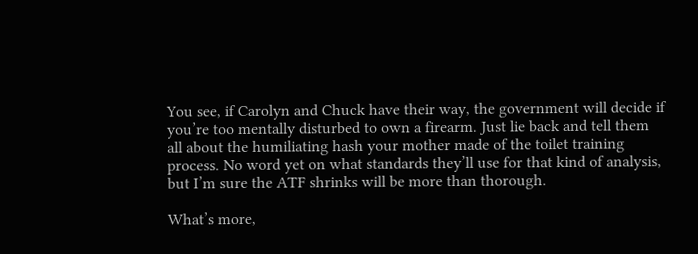You see, if Carolyn and Chuck have their way, the government will decide if you’re too mentally disturbed to own a firearm. Just lie back and tell them all about the humiliating hash your mother made of the toilet training process. No word yet on what standards they’ll use for that kind of analysis, but I’m sure the ATF shrinks will be more than thorough.

What’s more,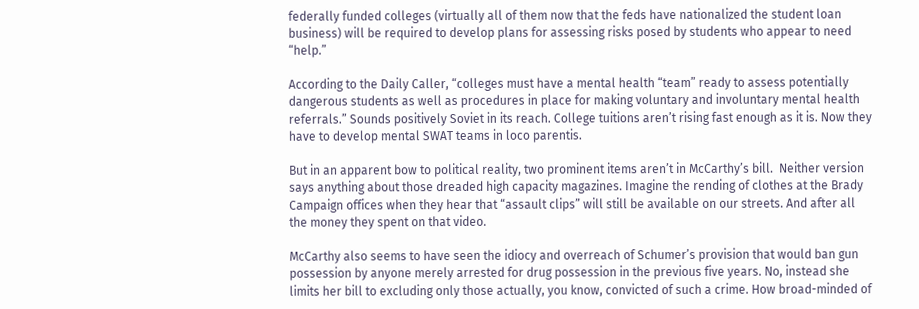federally funded colleges (virtually all of them now that the feds have nationalized the student loan business) will be required to develop plans for assessing risks posed by students who appear to need “help.”

According to the Daily Caller, “colleges must have a mental health “team” ready to assess potentially dangerous students as well as procedures in place for making voluntary and involuntary mental health referrals.” Sounds positively Soviet in its reach. College tuitions aren’t rising fast enough as it is. Now they have to develop mental SWAT teams in loco parentis.

But in an apparent bow to political reality, two prominent items aren’t in McCarthy’s bill.  Neither version says anything about those dreaded high capacity magazines. Imagine the rending of clothes at the Brady Campaign offices when they hear that “assault clips” will still be available on our streets. And after all the money they spent on that video.

McCarthy also seems to have seen the idiocy and overreach of Schumer’s provision that would ban gun possession by anyone merely arrested for drug possession in the previous five years. No, instead she limits her bill to excluding only those actually, you know, convicted of such a crime. How broad-minded of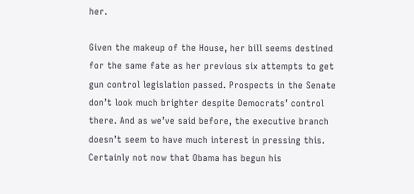her.

Given the makeup of the House, her bill seems destined for the same fate as her previous six attempts to get gun control legislation passed. Prospects in the Senate don’t look much brighter despite Democrats’ control there. And as we’ve said before, the executive branch doesn’t seem to have much interest in pressing this. Certainly not now that Obama has begun his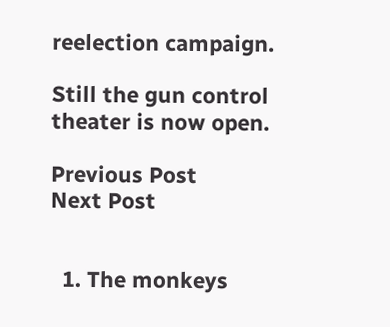reelection campaign.

Still the gun control theater is now open.

Previous Post
Next Post


  1. The monkeys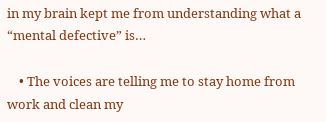in my brain kept me from understanding what a “mental defective” is…

    • The voices are telling me to stay home from work and clean my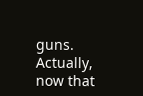guns. Actually, now that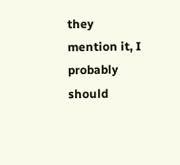they mention it, I probably should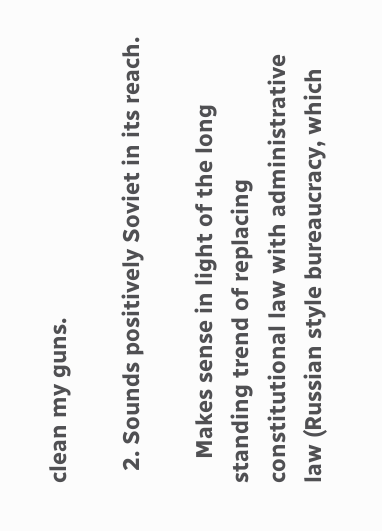clean my guns.

  2. Sounds positively Soviet in its reach.

    Makes sense in light of the long standing trend of replacing constitutional law with administrative law (Russian style bureaucracy, which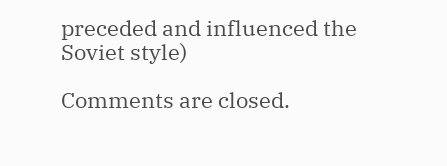preceded and influenced the Soviet style)

Comments are closed.